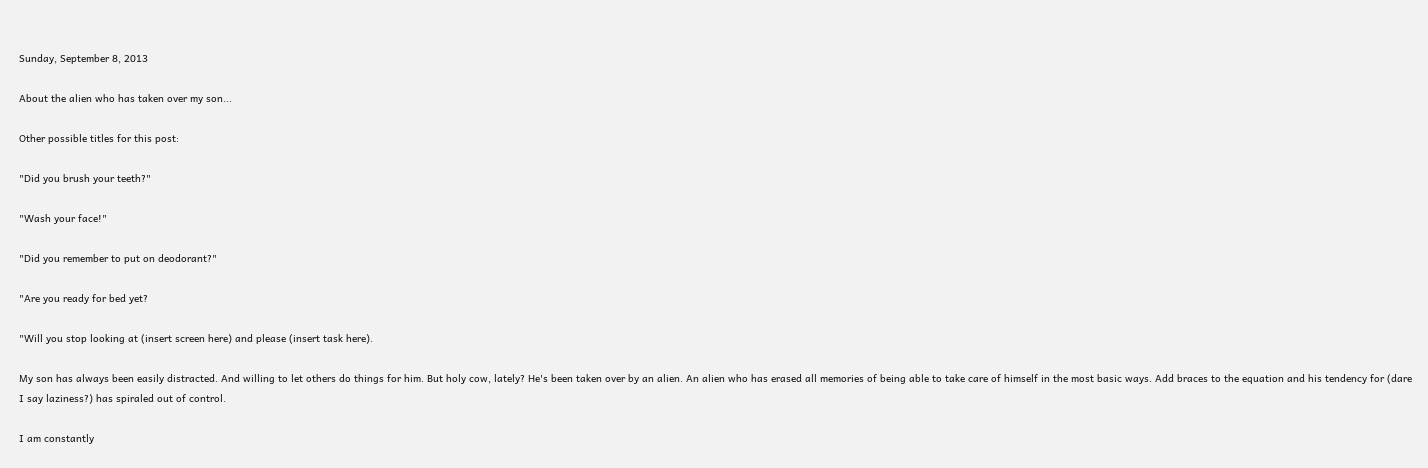Sunday, September 8, 2013

About the alien who has taken over my son...

Other possible titles for this post:

"Did you brush your teeth?"

"Wash your face!"

"Did you remember to put on deodorant?"

"Are you ready for bed yet?

"Will you stop looking at (insert screen here) and please (insert task here).

My son has always been easily distracted. And willing to let others do things for him. But holy cow, lately? He's been taken over by an alien. An alien who has erased all memories of being able to take care of himself in the most basic ways. Add braces to the equation and his tendency for (dare I say laziness?) has spiraled out of control.

I am constantly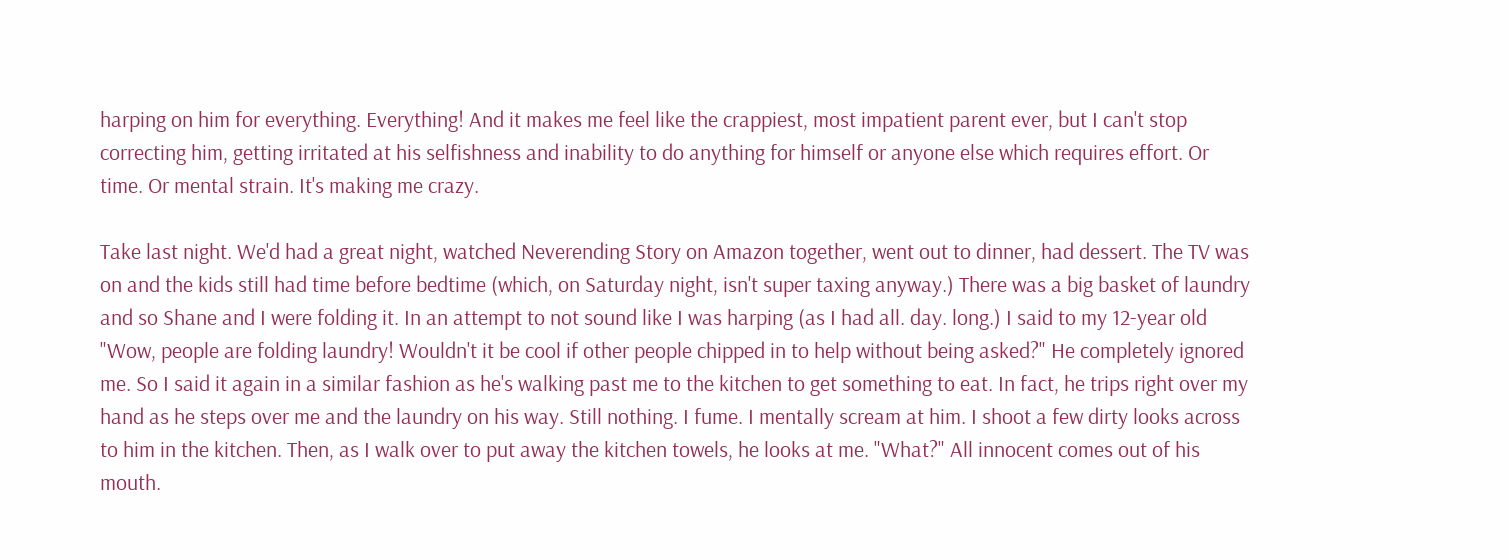harping on him for everything. Everything! And it makes me feel like the crappiest, most impatient parent ever, but I can't stop correcting him, getting irritated at his selfishness and inability to do anything for himself or anyone else which requires effort. Or time. Or mental strain. It's making me crazy.

Take last night. We'd had a great night, watched Neverending Story on Amazon together, went out to dinner, had dessert. The TV was on and the kids still had time before bedtime (which, on Saturday night, isn't super taxing anyway.) There was a big basket of laundry and so Shane and I were folding it. In an attempt to not sound like I was harping (as I had all. day. long.) I said to my 12-year old "Wow, people are folding laundry! Wouldn't it be cool if other people chipped in to help without being asked?" He completely ignored me. So I said it again in a similar fashion as he's walking past me to the kitchen to get something to eat. In fact, he trips right over my hand as he steps over me and the laundry on his way. Still nothing. I fume. I mentally scream at him. I shoot a few dirty looks across to him in the kitchen. Then, as I walk over to put away the kitchen towels, he looks at me. "What?" All innocent comes out of his mouth.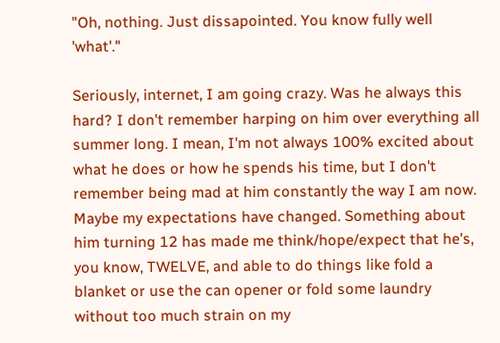"Oh, nothing. Just dissapointed. You know fully well 'what'."

Seriously, internet, I am going crazy. Was he always this hard? I don't remember harping on him over everything all summer long. I mean, I'm not always 100% excited about what he does or how he spends his time, but I don't remember being mad at him constantly the way I am now. Maybe my expectations have changed. Something about him turning 12 has made me think/hope/expect that he's, you know, TWELVE, and able to do things like fold a blanket or use the can opener or fold some laundry without too much strain on my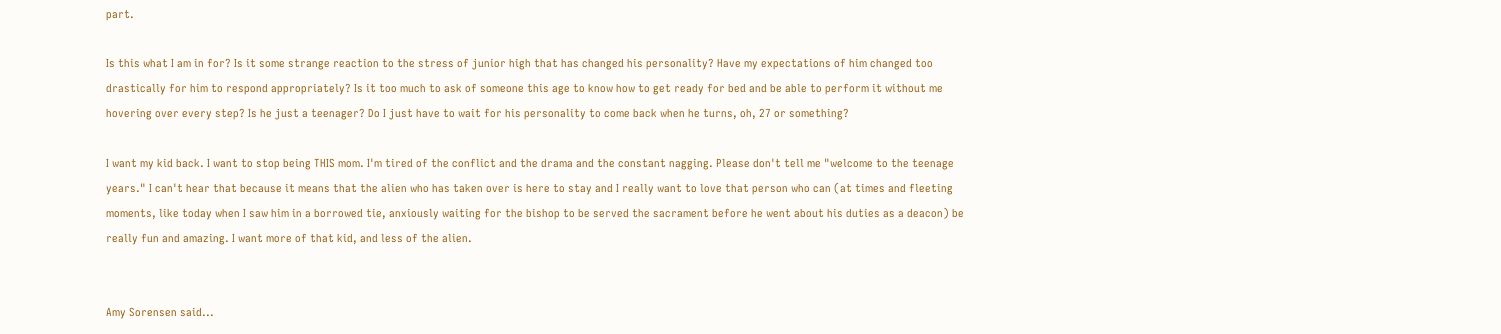part.

Is this what I am in for? Is it some strange reaction to the stress of junior high that has changed his personality? Have my expectations of him changed too drastically for him to respond appropriately? Is it too much to ask of someone this age to know how to get ready for bed and be able to perform it without me hovering over every step? Is he just a teenager? Do I just have to wait for his personality to come back when he turns, oh, 27 or something?

I want my kid back. I want to stop being THIS mom. I'm tired of the conflict and the drama and the constant nagging. Please don't tell me "welcome to the teenage years." I can't hear that because it means that the alien who has taken over is here to stay and I really want to love that person who can (at times and fleeting moments, like today when I saw him in a borrowed tie, anxiously waiting for the bishop to be served the sacrament before he went about his duties as a deacon) be really fun and amazing. I want more of that kid, and less of the alien.


Amy Sorensen said...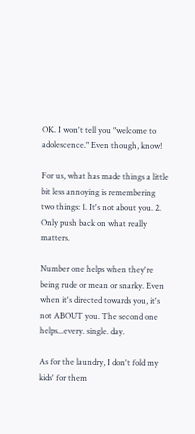OK. I won't tell you "welcome to adolescence." Even though, know!

For us, what has made things a little bit less annoying is remembering two things: 1. It's not about you. 2. Only push back on what really matters.

Number one helps when they're being rude or mean or snarky. Even when it's directed towards you, it's not ABOUT you. The second one helps...every. single. day.

As for the laundry, I don't fold my kids' for them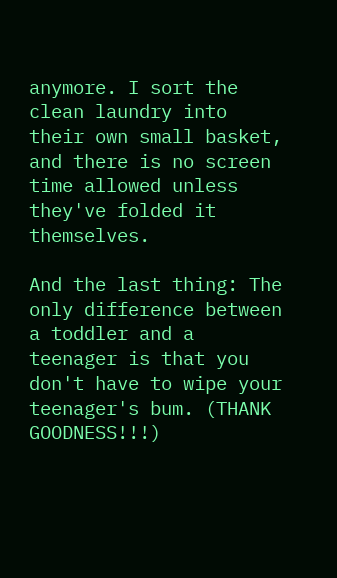anymore. I sort the clean laundry into their own small basket, and there is no screen time allowed unless they've folded it themselves.

And the last thing: The only difference between a toddler and a teenager is that you don't have to wipe your teenager's bum. (THANK GOODNESS!!!)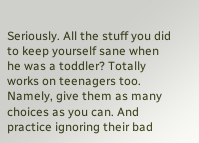Seriously. All the stuff you did to keep yourself sane when he was a toddler? Totally works on teenagers too. Namely, give them as many choices as you can. And practice ignoring their bad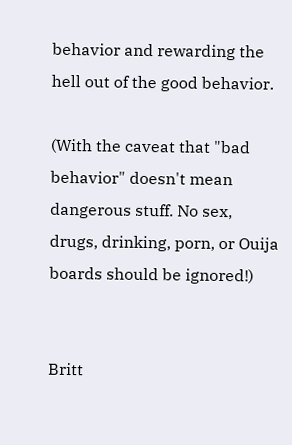behavior and rewarding the hell out of the good behavior.

(With the caveat that "bad behavior" doesn't mean dangerous stuff. No sex, drugs, drinking, porn, or Ouija boards should be ignored!)


Britt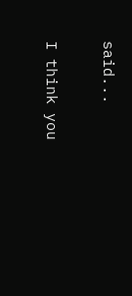said...

I think you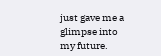just gave me a glimpse into my future.